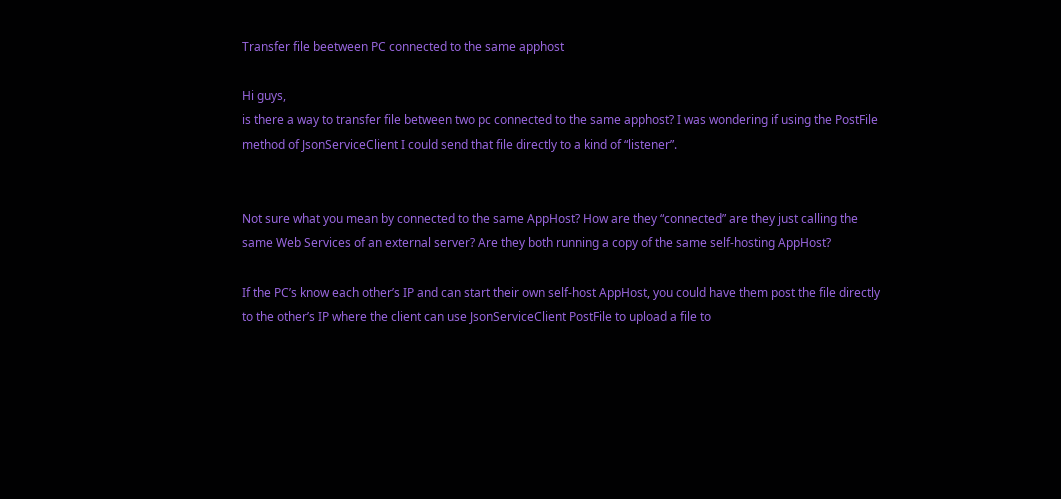Transfer file beetween PC connected to the same apphost

Hi guys,
is there a way to transfer file between two pc connected to the same apphost? I was wondering if using the PostFile method of JsonServiceClient I could send that file directly to a kind of “listener”.


Not sure what you mean by connected to the same AppHost? How are they “connected” are they just calling the same Web Services of an external server? Are they both running a copy of the same self-hosting AppHost?

If the PC’s know each other’s IP and can start their own self-host AppHost, you could have them post the file directly to the other’s IP where the client can use JsonServiceClient PostFile to upload a file to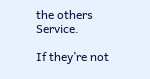the others Service.

If they’re not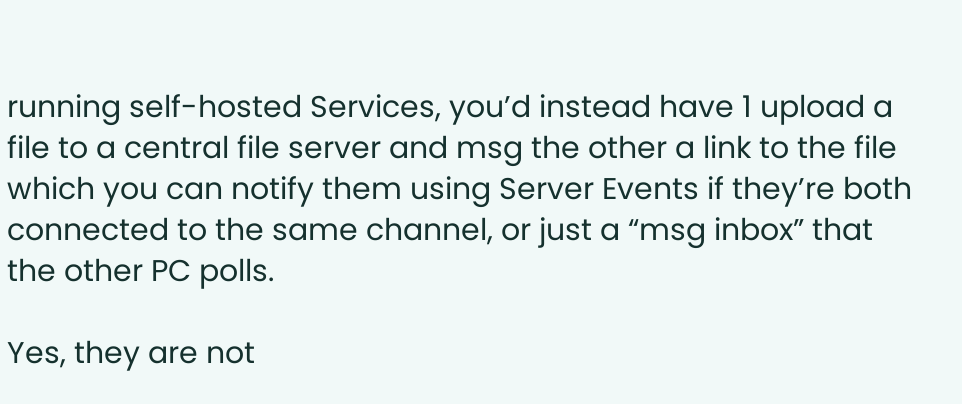running self-hosted Services, you’d instead have 1 upload a file to a central file server and msg the other a link to the file which you can notify them using Server Events if they’re both connected to the same channel, or just a “msg inbox” that the other PC polls.

Yes, they are not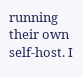running their own self-host. I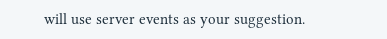will use server events as your suggestion.